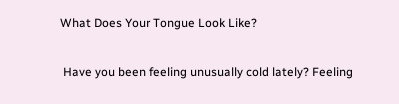What Does Your Tongue Look Like?


 Have you been feeling unusually cold lately? Feeling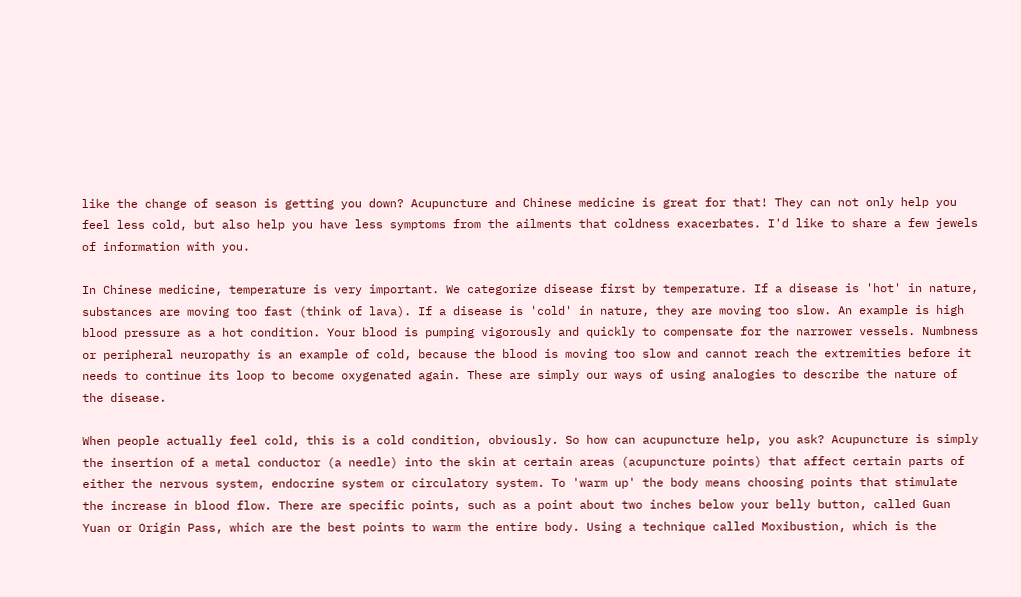like the change of season is getting you down? Acupuncture and Chinese medicine is great for that! They can not only help you feel less cold, but also help you have less symptoms from the ailments that coldness exacerbates. I'd like to share a few jewels of information with you.

In Chinese medicine, temperature is very important. We categorize disease first by temperature. If a disease is 'hot' in nature, substances are moving too fast (think of lava). If a disease is 'cold' in nature, they are moving too slow. An example is high blood pressure as a hot condition. Your blood is pumping vigorously and quickly to compensate for the narrower vessels. Numbness or peripheral neuropathy is an example of cold, because the blood is moving too slow and cannot reach the extremities before it needs to continue its loop to become oxygenated again. These are simply our ways of using analogies to describe the nature of the disease.

When people actually feel cold, this is a cold condition, obviously. So how can acupuncture help, you ask? Acupuncture is simply the insertion of a metal conductor (a needle) into the skin at certain areas (acupuncture points) that affect certain parts of either the nervous system, endocrine system or circulatory system. To 'warm up' the body means choosing points that stimulate the increase in blood flow. There are specific points, such as a point about two inches below your belly button, called Guan Yuan or Origin Pass, which are the best points to warm the entire body. Using a technique called Moxibustion, which is the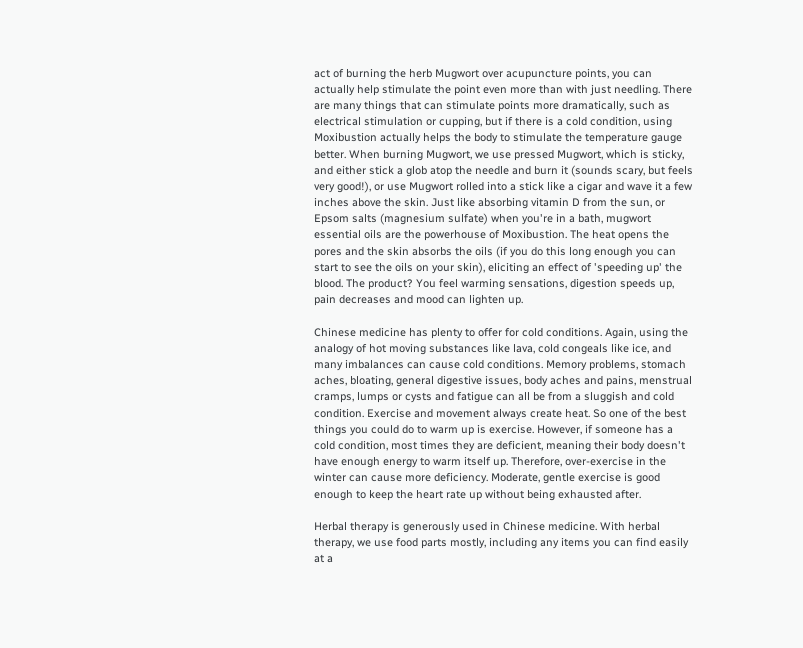act of burning the herb Mugwort over acupuncture points, you can actually help stimulate the point even more than with just needling. There are many things that can stimulate points more dramatically, such as electrical stimulation or cupping, but if there is a cold condition, using Moxibustion actually helps the body to stimulate the temperature gauge better. When burning Mugwort, we use pressed Mugwort, which is sticky, and either stick a glob atop the needle and burn it (sounds scary, but feels very good!), or use Mugwort rolled into a stick like a cigar and wave it a few inches above the skin. Just like absorbing vitamin D from the sun, or Epsom salts (magnesium sulfate) when you're in a bath, mugwort essential oils are the powerhouse of Moxibustion. The heat opens the pores and the skin absorbs the oils (if you do this long enough you can start to see the oils on your skin), eliciting an effect of 'speeding up' the blood. The product? You feel warming sensations, digestion speeds up, pain decreases and mood can lighten up.

Chinese medicine has plenty to offer for cold conditions. Again, using the analogy of hot moving substances like lava, cold congeals like ice, and many imbalances can cause cold conditions. Memory problems, stomach aches, bloating, general digestive issues, body aches and pains, menstrual cramps, lumps or cysts and fatigue can all be from a sluggish and cold condition. Exercise and movement always create heat. So one of the best things you could do to warm up is exercise. However, if someone has a cold condition, most times they are deficient, meaning their body doesn't have enough energy to warm itself up. Therefore, over-exercise in the winter can cause more deficiency. Moderate, gentle exercise is good enough to keep the heart rate up without being exhausted after.

Herbal therapy is generously used in Chinese medicine. With herbal therapy, we use food parts mostly, including any items you can find easily at a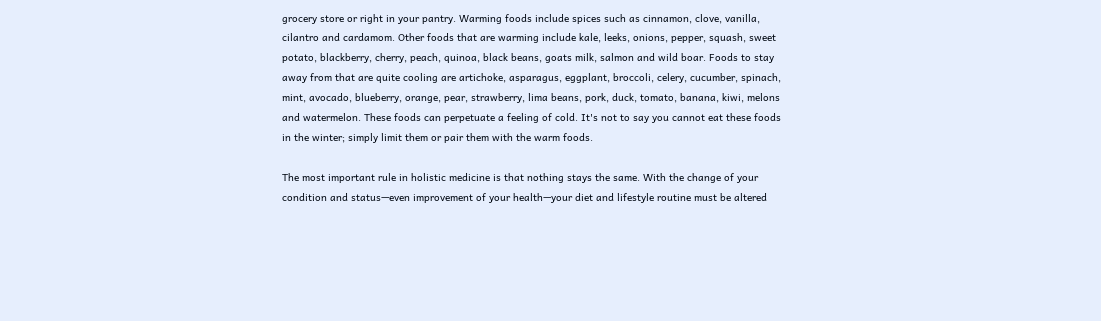grocery store or right in your pantry. Warming foods include spices such as cinnamon, clove, vanilla, cilantro and cardamom. Other foods that are warming include kale, leeks, onions, pepper, squash, sweet potato, blackberry, cherry, peach, quinoa, black beans, goats milk, salmon and wild boar. Foods to stay away from that are quite cooling are artichoke, asparagus, eggplant, broccoli, celery, cucumber, spinach, mint, avocado, blueberry, orange, pear, strawberry, lima beans, pork, duck, tomato, banana, kiwi, melons and watermelon. These foods can perpetuate a feeling of cold. It's not to say you cannot eat these foods in the winter; simply limit them or pair them with the warm foods.

The most important rule in holistic medicine is that nothing stays the same. With the change of your condition and status—even improvement of your health—your diet and lifestyle routine must be altered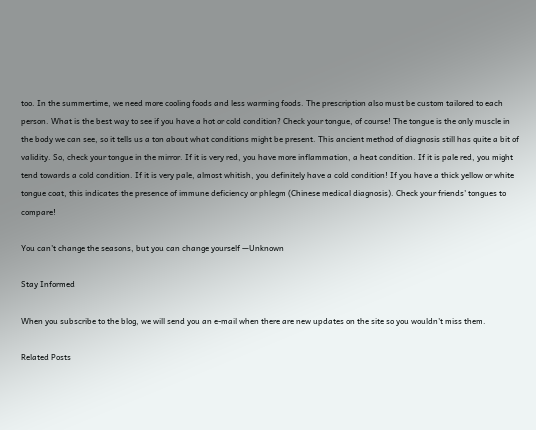too. In the summertime, we need more cooling foods and less warming foods. The prescription also must be custom tailored to each person. What is the best way to see if you have a hot or cold condition? Check your tongue, of course! The tongue is the only muscle in the body we can see, so it tells us a ton about what conditions might be present. This ancient method of diagnosis still has quite a bit of validity. So, check your tongue in the mirror. If it is very red, you have more inflammation, a heat condition. If it is pale red, you might tend towards a cold condition. If it is very pale, almost whitish, you definitely have a cold condition! If you have a thick yellow or white tongue coat, this indicates the presence of immune deficiency or phlegm (Chinese medical diagnosis). Check your friends' tongues to compare!

You can't change the seasons, but you can change yourself —Unknown

Stay Informed

When you subscribe to the blog, we will send you an e-mail when there are new updates on the site so you wouldn't miss them.

Related Posts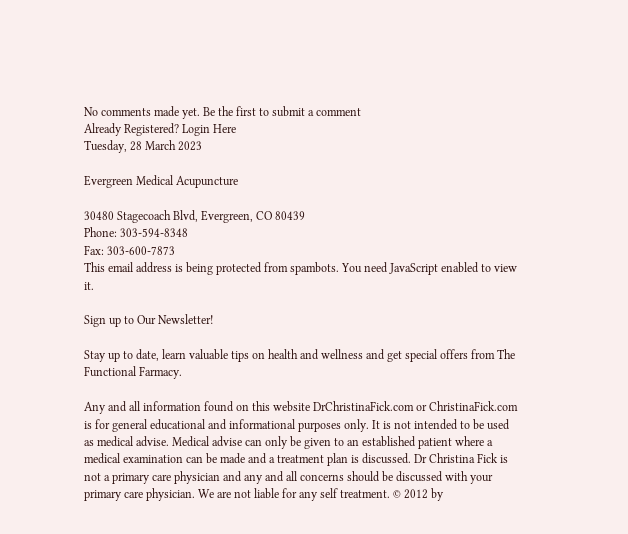No comments made yet. Be the first to submit a comment
Already Registered? Login Here
Tuesday, 28 March 2023

Evergreen Medical Acupuncture

30480 Stagecoach Blvd, Evergreen, CO 80439
Phone: 303-594-8348
Fax: 303-600-7873
This email address is being protected from spambots. You need JavaScript enabled to view it.

Sign up to Our Newsletter!

Stay up to date, learn valuable tips on health and wellness and get special offers from The Functional Farmacy.

Any and all information found on this website DrChristinaFick.com or ChristinaFick.com is for general educational and informational purposes only. It is not intended to be used as medical advise. Medical advise can only be given to an established patient where a medical examination can be made and a treatment plan is discussed. Dr Christina Fick is not a primary care physician and any and all concerns should be discussed with your primary care physician. We are not liable for any self treatment. © 2012 by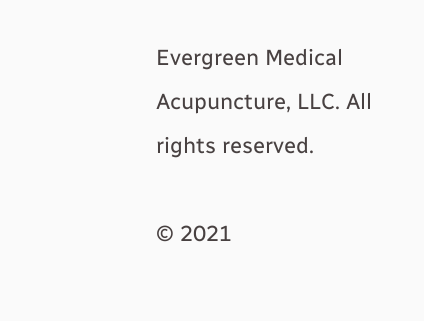Evergreen Medical Acupuncture, LLC. All rights reserved.

© 2021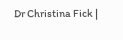Dr Christina Fick |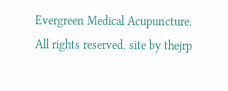Evergreen Medical Acupuncture. All rights reserved. site by thejrp